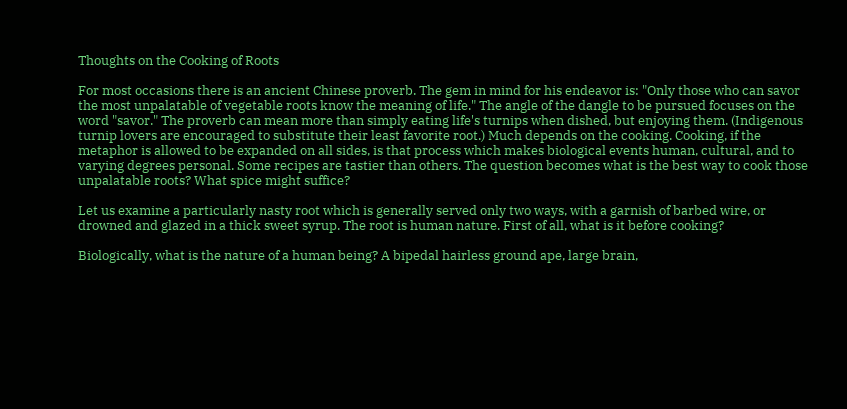Thoughts on the Cooking of Roots

For most occasions there is an ancient Chinese proverb. The gem in mind for his endeavor is: "Only those who can savor the most unpalatable of vegetable roots know the meaning of life." The angle of the dangle to be pursued focuses on the word "savor." The proverb can mean more than simply eating life's turnips when dished, but enjoying them. (Indigenous turnip lovers are encouraged to substitute their least favorite root.) Much depends on the cooking. Cooking, if the metaphor is allowed to be expanded on all sides, is that process which makes biological events human, cultural, and to varying degrees personal. Some recipes are tastier than others. The question becomes what is the best way to cook those unpalatable roots? What spice might suffice?

Let us examine a particularly nasty root which is generally served only two ways, with a garnish of barbed wire, or drowned and glazed in a thick sweet syrup. The root is human nature. First of all, what is it before cooking?

Biologically, what is the nature of a human being? A bipedal hairless ground ape, large brain,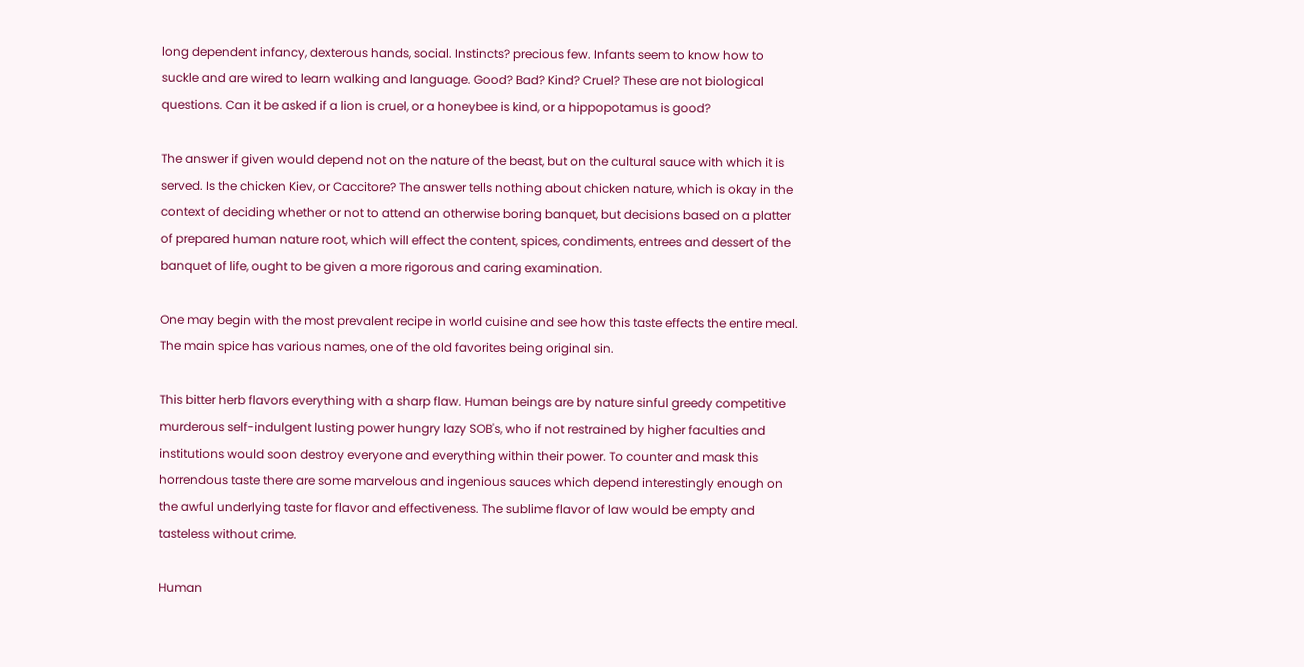long dependent infancy, dexterous hands, social. Instincts? precious few. Infants seem to know how to suckle and are wired to learn walking and language. Good? Bad? Kind? Cruel? These are not biological questions. Can it be asked if a lion is cruel, or a honeybee is kind, or a hippopotamus is good?

The answer if given would depend not on the nature of the beast, but on the cultural sauce with which it is served. Is the chicken Kiev, or Caccitore? The answer tells nothing about chicken nature, which is okay in the context of deciding whether or not to attend an otherwise boring banquet, but decisions based on a platter of prepared human nature root, which will effect the content, spices, condiments, entrees and dessert of the banquet of life, ought to be given a more rigorous and caring examination.

One may begin with the most prevalent recipe in world cuisine and see how this taste effects the entire meal. The main spice has various names, one of the old favorites being original sin.

This bitter herb flavors everything with a sharp flaw. Human beings are by nature sinful greedy competitive murderous self-indulgent lusting power hungry lazy SOB's, who if not restrained by higher faculties and institutions would soon destroy everyone and everything within their power. To counter and mask this horrendous taste there are some marvelous and ingenious sauces which depend interestingly enough on the awful underlying taste for flavor and effectiveness. The sublime flavor of law would be empty and tasteless without crime.

Human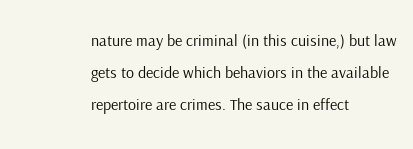nature may be criminal (in this cuisine,) but law gets to decide which behaviors in the available repertoire are crimes. The sauce in effect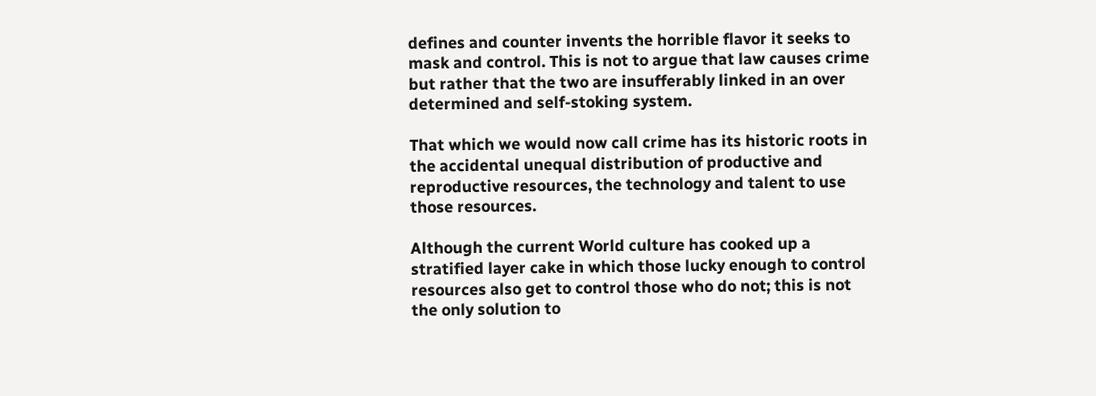defines and counter invents the horrible flavor it seeks to mask and control. This is not to argue that law causes crime but rather that the two are insufferably linked in an over determined and self-stoking system.

That which we would now call crime has its historic roots in the accidental unequal distribution of productive and reproductive resources, the technology and talent to use those resources.

Although the current World culture has cooked up a stratified layer cake in which those lucky enough to control resources also get to control those who do not; this is not the only solution to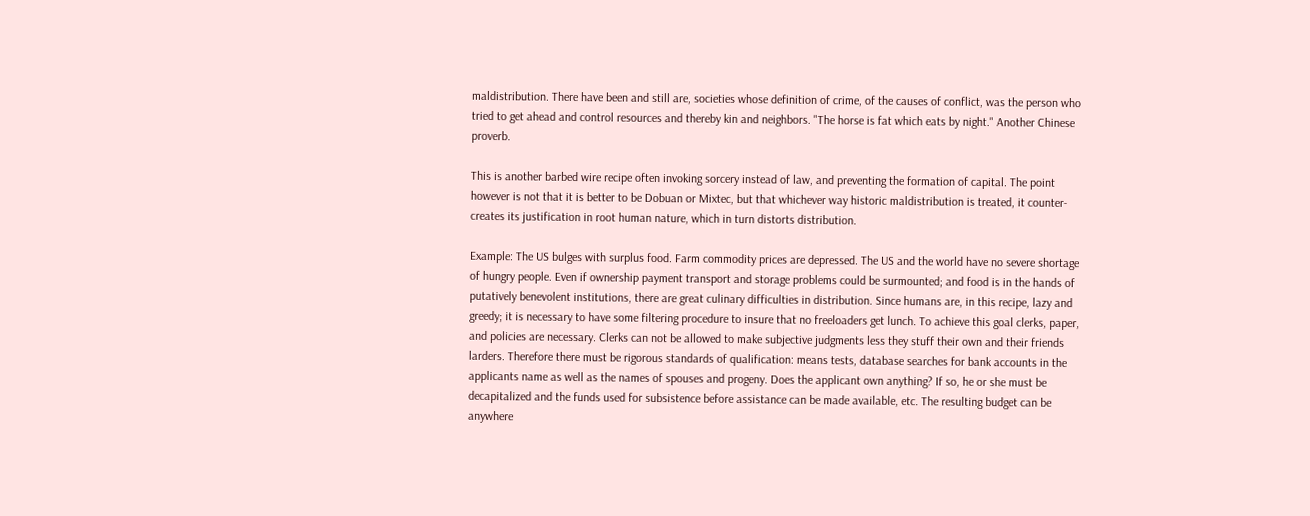maldistribution. There have been and still are, societies whose definition of crime, of the causes of conflict, was the person who tried to get ahead and control resources and thereby kin and neighbors. "The horse is fat which eats by night." Another Chinese proverb.

This is another barbed wire recipe often invoking sorcery instead of law, and preventing the formation of capital. The point however is not that it is better to be Dobuan or Mixtec, but that whichever way historic maldistribution is treated, it counter-creates its justification in root human nature, which in turn distorts distribution.

Example: The US bulges with surplus food. Farm commodity prices are depressed. The US and the world have no severe shortage of hungry people. Even if ownership payment transport and storage problems could be surmounted; and food is in the hands of putatively benevolent institutions, there are great culinary difficulties in distribution. Since humans are, in this recipe, lazy and greedy; it is necessary to have some filtering procedure to insure that no freeloaders get lunch. To achieve this goal clerks, paper, and policies are necessary. Clerks can not be allowed to make subjective judgments less they stuff their own and their friends larders. Therefore there must be rigorous standards of qualification: means tests, database searches for bank accounts in the applicants name as well as the names of spouses and progeny. Does the applicant own anything? If so, he or she must be decapitalized and the funds used for subsistence before assistance can be made available, etc. The resulting budget can be anywhere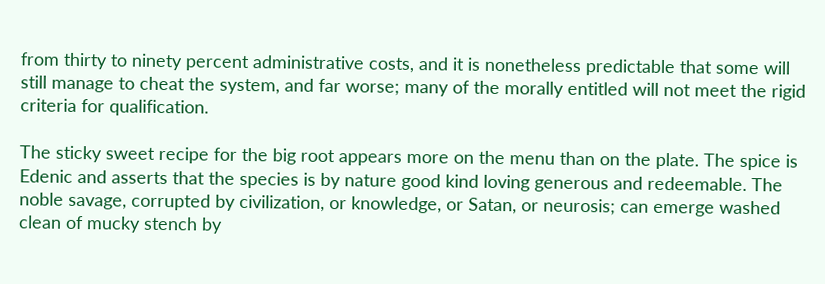from thirty to ninety percent administrative costs, and it is nonetheless predictable that some will still manage to cheat the system, and far worse; many of the morally entitled will not meet the rigid criteria for qualification.

The sticky sweet recipe for the big root appears more on the menu than on the plate. The spice is Edenic and asserts that the species is by nature good kind loving generous and redeemable. The noble savage, corrupted by civilization, or knowledge, or Satan, or neurosis; can emerge washed clean of mucky stench by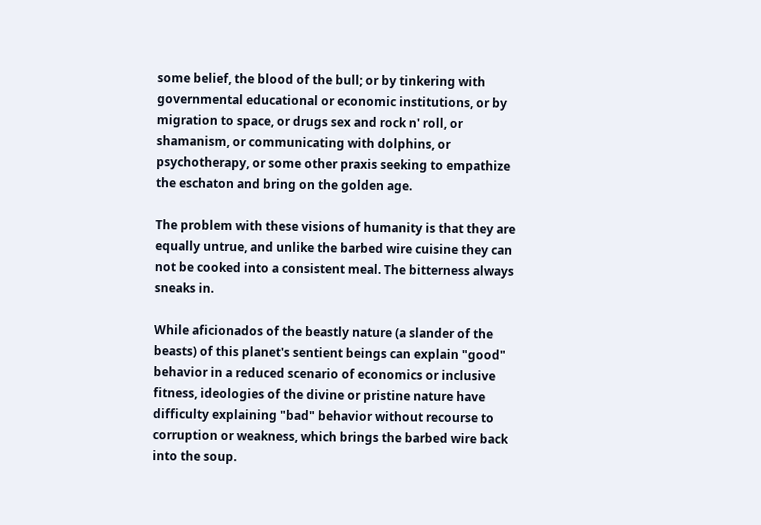some belief, the blood of the bull; or by tinkering with governmental educational or economic institutions, or by migration to space, or drugs sex and rock n' roll, or shamanism, or communicating with dolphins, or psychotherapy, or some other praxis seeking to empathize the eschaton and bring on the golden age.

The problem with these visions of humanity is that they are equally untrue, and unlike the barbed wire cuisine they can not be cooked into a consistent meal. The bitterness always sneaks in.

While aficionados of the beastly nature (a slander of the beasts) of this planet's sentient beings can explain "good" behavior in a reduced scenario of economics or inclusive fitness, ideologies of the divine or pristine nature have difficulty explaining "bad" behavior without recourse to corruption or weakness, which brings the barbed wire back into the soup.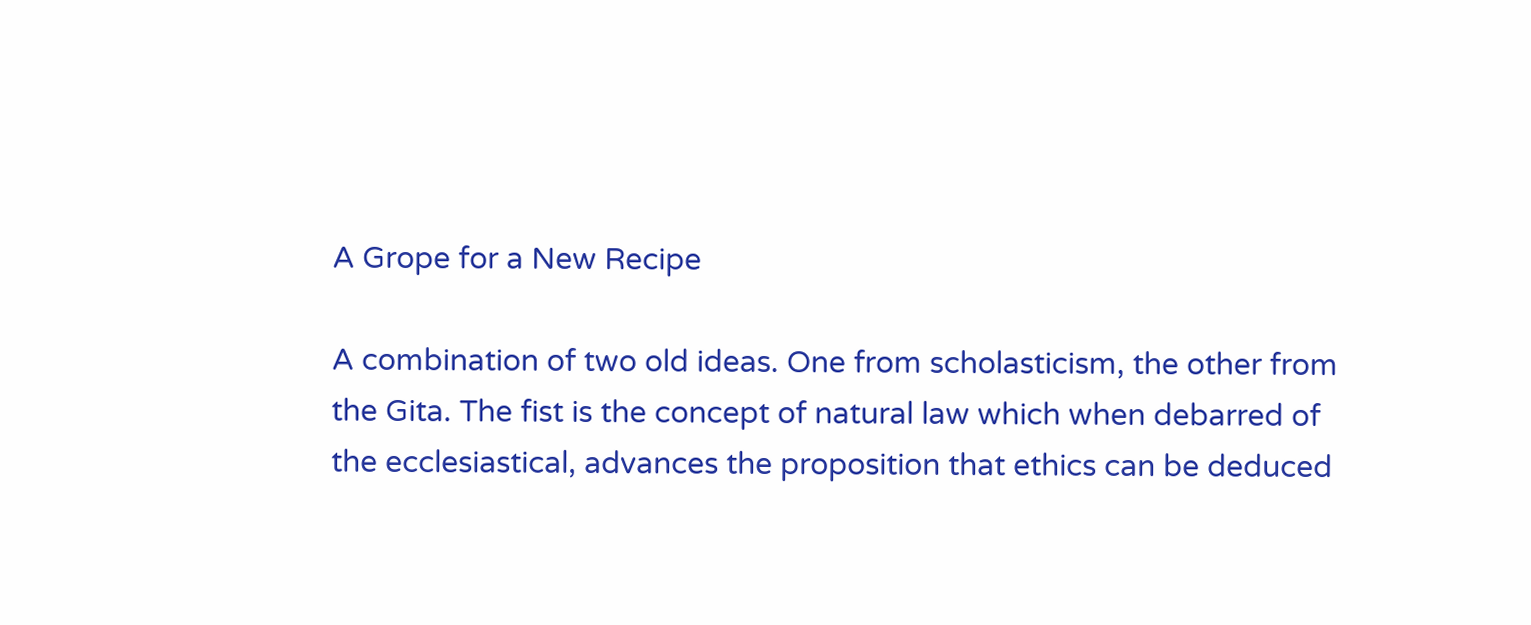A Grope for a New Recipe

A combination of two old ideas. One from scholasticism, the other from the Gita. The fist is the concept of natural law which when debarred of the ecclesiastical, advances the proposition that ethics can be deduced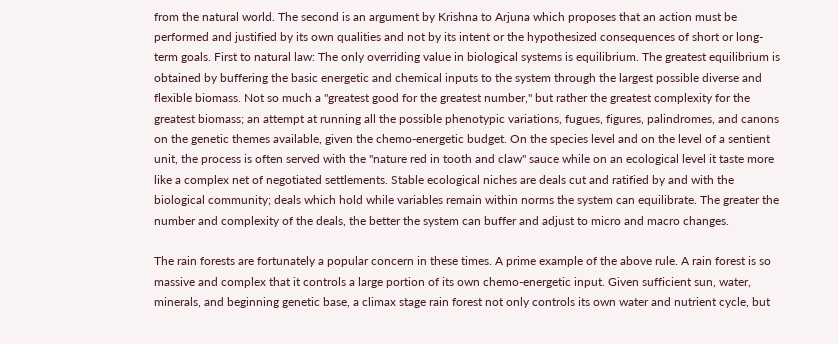from the natural world. The second is an argument by Krishna to Arjuna which proposes that an action must be performed and justified by its own qualities and not by its intent or the hypothesized consequences of short or long-term goals. First to natural law: The only overriding value in biological systems is equilibrium. The greatest equilibrium is obtained by buffering the basic energetic and chemical inputs to the system through the largest possible diverse and flexible biomass. Not so much a "greatest good for the greatest number," but rather the greatest complexity for the greatest biomass; an attempt at running all the possible phenotypic variations, fugues, figures, palindromes, and canons on the genetic themes available, given the chemo-energetic budget. On the species level and on the level of a sentient unit, the process is often served with the "nature red in tooth and claw" sauce while on an ecological level it taste more like a complex net of negotiated settlements. Stable ecological niches are deals cut and ratified by and with the biological community; deals which hold while variables remain within norms the system can equilibrate. The greater the number and complexity of the deals, the better the system can buffer and adjust to micro and macro changes.

The rain forests are fortunately a popular concern in these times. A prime example of the above rule. A rain forest is so massive and complex that it controls a large portion of its own chemo-energetic input. Given sufficient sun, water, minerals, and beginning genetic base, a climax stage rain forest not only controls its own water and nutrient cycle, but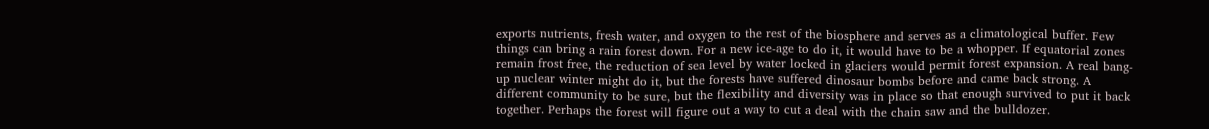exports nutrients, fresh water, and oxygen to the rest of the biosphere and serves as a climatological buffer. Few things can bring a rain forest down. For a new ice-age to do it, it would have to be a whopper. If equatorial zones remain frost free, the reduction of sea level by water locked in glaciers would permit forest expansion. A real bang-up nuclear winter might do it, but the forests have suffered dinosaur bombs before and came back strong. A different community to be sure, but the flexibility and diversity was in place so that enough survived to put it back together. Perhaps the forest will figure out a way to cut a deal with the chain saw and the bulldozer.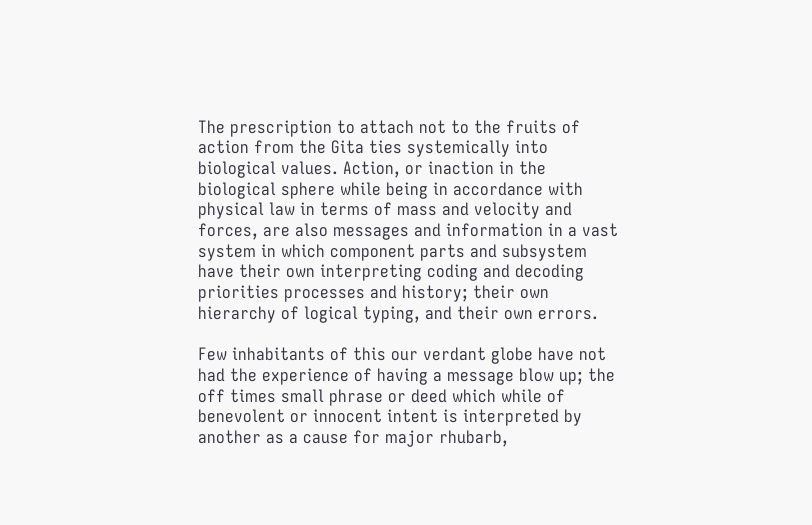The prescription to attach not to the fruits of action from the Gita ties systemically into biological values. Action, or inaction in the biological sphere while being in accordance with physical law in terms of mass and velocity and forces, are also messages and information in a vast system in which component parts and subsystem have their own interpreting coding and decoding priorities processes and history; their own hierarchy of logical typing, and their own errors.

Few inhabitants of this our verdant globe have not had the experience of having a message blow up; the off times small phrase or deed which while of benevolent or innocent intent is interpreted by another as a cause for major rhubarb,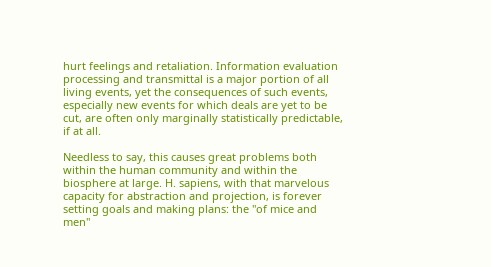hurt feelings and retaliation. Information evaluation processing and transmittal is a major portion of all living events, yet the consequences of such events, especially new events for which deals are yet to be cut, are often only marginally statistically predictable, if at all.

Needless to say, this causes great problems both within the human community and within the biosphere at large. H. sapiens, with that marvelous capacity for abstraction and projection, is forever setting goals and making plans: the "of mice and men"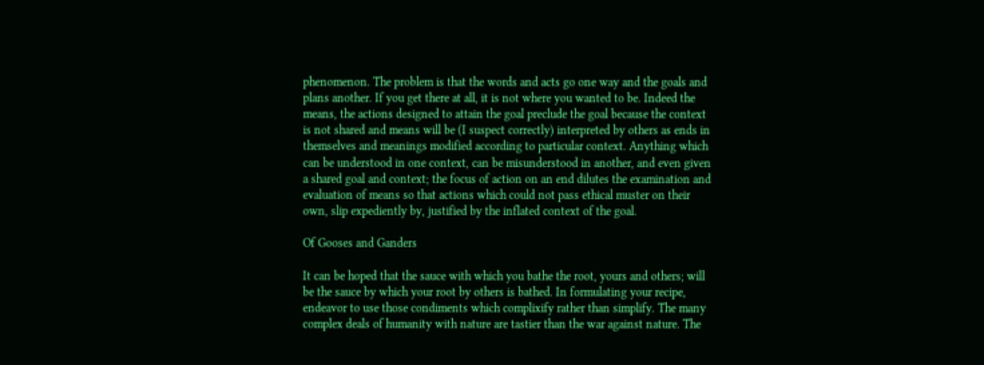phenomenon. The problem is that the words and acts go one way and the goals and plans another. If you get there at all, it is not where you wanted to be. Indeed the means, the actions designed to attain the goal preclude the goal because the context is not shared and means will be (I suspect correctly) interpreted by others as ends in themselves and meanings modified according to particular context. Anything which can be understood in one context, can be misunderstood in another, and even given a shared goal and context; the focus of action on an end dilutes the examination and evaluation of means so that actions which could not pass ethical muster on their own, slip expediently by, justified by the inflated context of the goal.

Of Gooses and Ganders

It can be hoped that the sauce with which you bathe the root, yours and others; will be the sauce by which your root by others is bathed. In formulating your recipe, endeavor to use those condiments which complixify rather than simplify. The many complex deals of humanity with nature are tastier than the war against nature. The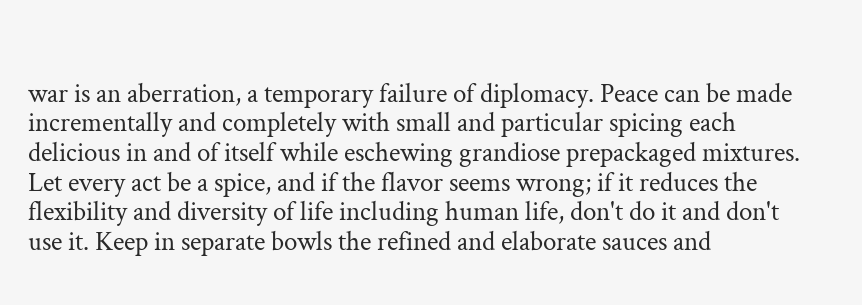war is an aberration, a temporary failure of diplomacy. Peace can be made incrementally and completely with small and particular spicing each delicious in and of itself while eschewing grandiose prepackaged mixtures. Let every act be a spice, and if the flavor seems wrong; if it reduces the flexibility and diversity of life including human life, don't do it and don't use it. Keep in separate bowls the refined and elaborate sauces and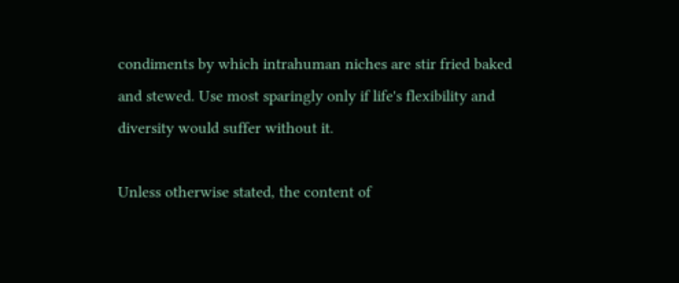condiments by which intrahuman niches are stir fried baked and stewed. Use most sparingly only if life's flexibility and diversity would suffer without it.

Unless otherwise stated, the content of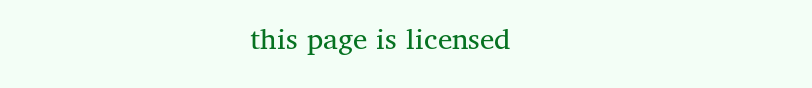this page is licensed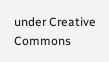under Creative Commons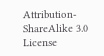Attribution-ShareAlike 3.0 License